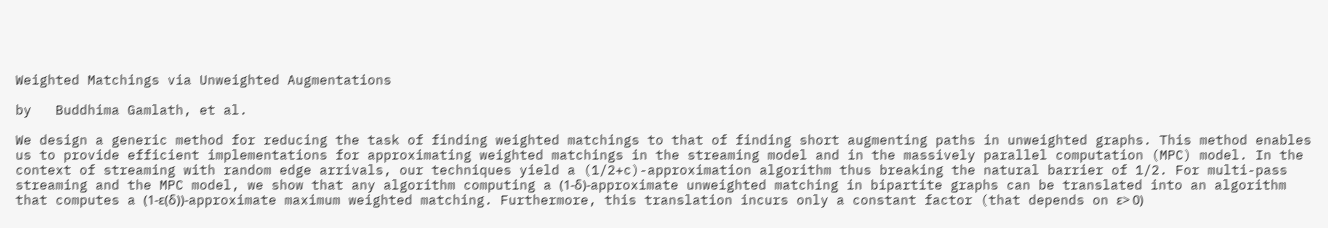Weighted Matchings via Unweighted Augmentations

by   Buddhima Gamlath, et al.

We design a generic method for reducing the task of finding weighted matchings to that of finding short augmenting paths in unweighted graphs. This method enables us to provide efficient implementations for approximating weighted matchings in the streaming model and in the massively parallel computation (MPC) model. In the context of streaming with random edge arrivals, our techniques yield a (1/2+c)-approximation algorithm thus breaking the natural barrier of 1/2. For multi-pass streaming and the MPC model, we show that any algorithm computing a (1-δ)-approximate unweighted matching in bipartite graphs can be translated into an algorithm that computes a (1-ε(δ))-approximate maximum weighted matching. Furthermore, this translation incurs only a constant factor (that depends on ε> 0)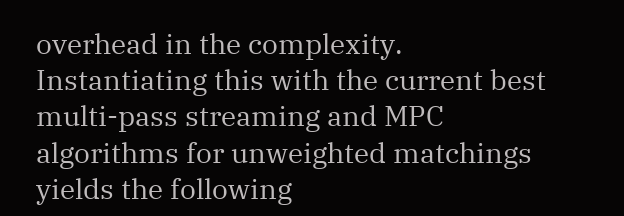overhead in the complexity. Instantiating this with the current best multi-pass streaming and MPC algorithms for unweighted matchings yields the following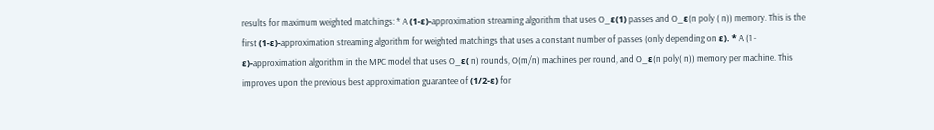results for maximum weighted matchings: * A (1-ε)-approximation streaming algorithm that uses O_ε(1) passes and O_ε(n poly ( n)) memory. This is the first (1-ε)-approximation streaming algorithm for weighted matchings that uses a constant number of passes (only depending on ε). * A (1 - ε)-approximation algorithm in the MPC model that uses O_ε( n) rounds, O(m/n) machines per round, and O_ε(n poly( n)) memory per machine. This improves upon the previous best approximation guarantee of (1/2-ε) for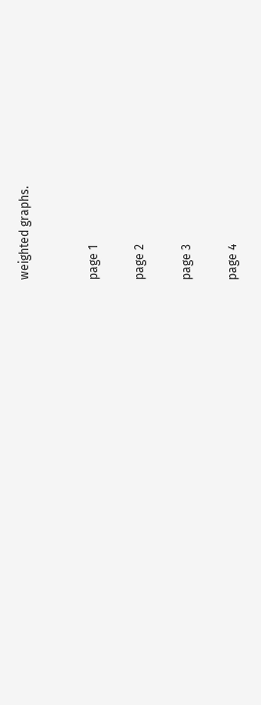weighted graphs.


page 1

page 2

page 3

page 4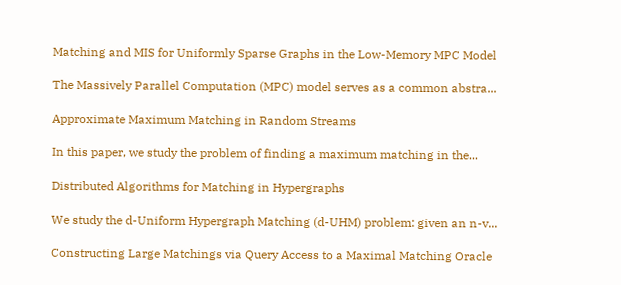Matching and MIS for Uniformly Sparse Graphs in the Low-Memory MPC Model

The Massively Parallel Computation (MPC) model serves as a common abstra...

Approximate Maximum Matching in Random Streams

In this paper, we study the problem of finding a maximum matching in the...

Distributed Algorithms for Matching in Hypergraphs

We study the d-Uniform Hypergraph Matching (d-UHM) problem: given an n-v...

Constructing Large Matchings via Query Access to a Maximal Matching Oracle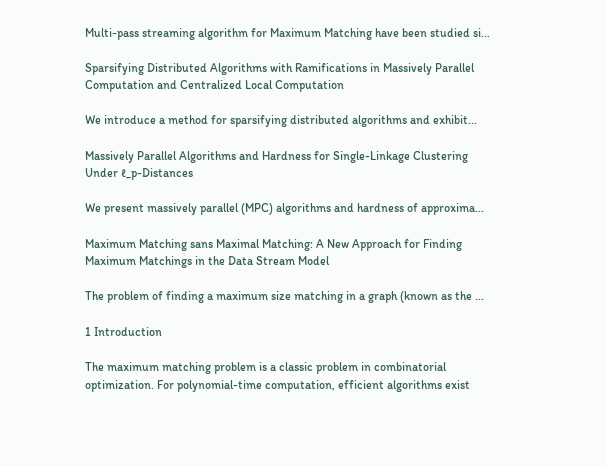Multi-pass streaming algorithm for Maximum Matching have been studied si...

Sparsifying Distributed Algorithms with Ramifications in Massively Parallel Computation and Centralized Local Computation

We introduce a method for sparsifying distributed algorithms and exhibit...

Massively Parallel Algorithms and Hardness for Single-Linkage Clustering Under ℓ_p-Distances

We present massively parallel (MPC) algorithms and hardness of approxima...

Maximum Matching sans Maximal Matching: A New Approach for Finding Maximum Matchings in the Data Stream Model

The problem of finding a maximum size matching in a graph (known as the ...

1 Introduction

The maximum matching problem is a classic problem in combinatorial optimization. For polynomial-time computation, efficient algorithms exist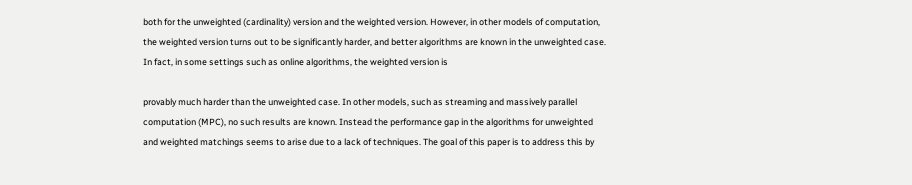both for the unweighted (cardinality) version and the weighted version. However, in other models of computation, the weighted version turns out to be significantly harder, and better algorithms are known in the unweighted case. In fact, in some settings such as online algorithms, the weighted version is

provably much harder than the unweighted case. In other models, such as streaming and massively parallel computation (MPC), no such results are known. Instead the performance gap in the algorithms for unweighted and weighted matchings seems to arise due to a lack of techniques. The goal of this paper is to address this by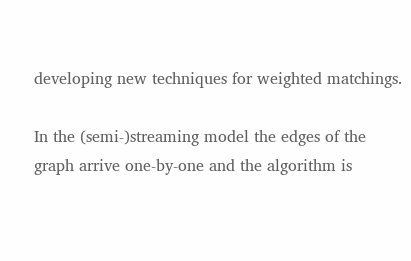developing new techniques for weighted matchings.

In the (semi-)streaming model the edges of the graph arrive one-by-one and the algorithm is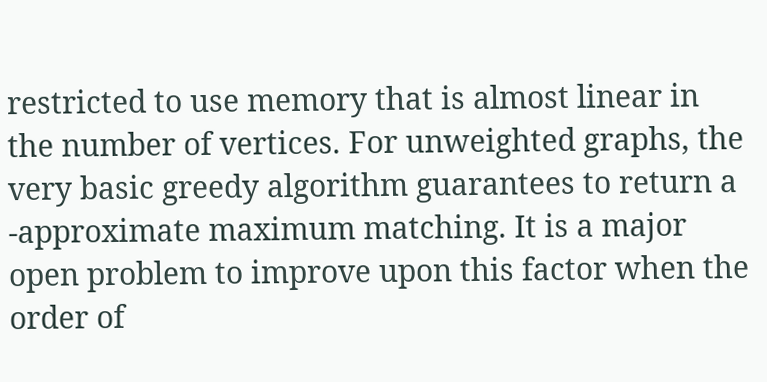restricted to use memory that is almost linear in the number of vertices. For unweighted graphs, the very basic greedy algorithm guarantees to return a -approximate maximum matching. It is a major open problem to improve upon this factor when the order of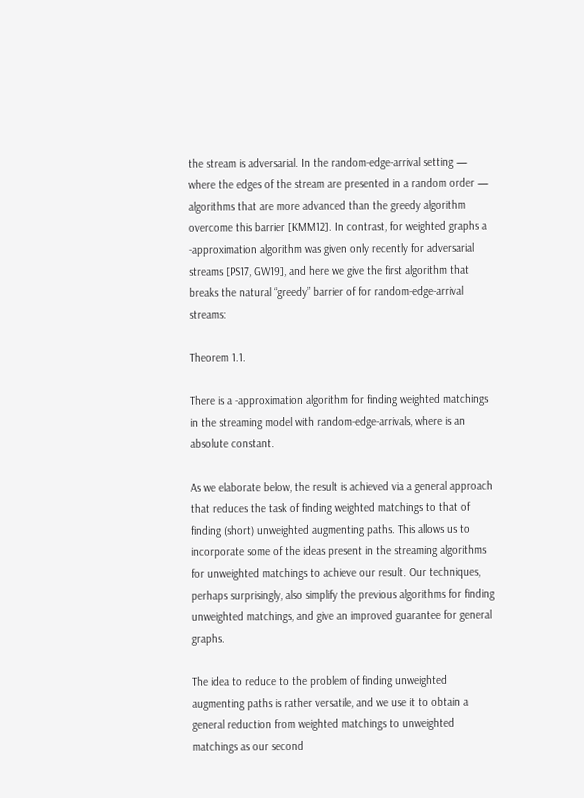the stream is adversarial. In the random-edge-arrival setting — where the edges of the stream are presented in a random order — algorithms that are more advanced than the greedy algorithm overcome this barrier [KMM12]. In contrast, for weighted graphs a -approximation algorithm was given only recently for adversarial streams [PS17, GW19], and here we give the first algorithm that breaks the natural “greedy” barrier of for random-edge-arrival streams:

Theorem 1.1.

There is a -approximation algorithm for finding weighted matchings in the streaming model with random-edge-arrivals, where is an absolute constant.

As we elaborate below, the result is achieved via a general approach that reduces the task of finding weighted matchings to that of finding (short) unweighted augmenting paths. This allows us to incorporate some of the ideas present in the streaming algorithms for unweighted matchings to achieve our result. Our techniques, perhaps surprisingly, also simplify the previous algorithms for finding unweighted matchings, and give an improved guarantee for general graphs.

The idea to reduce to the problem of finding unweighted augmenting paths is rather versatile, and we use it to obtain a general reduction from weighted matchings to unweighted matchings as our second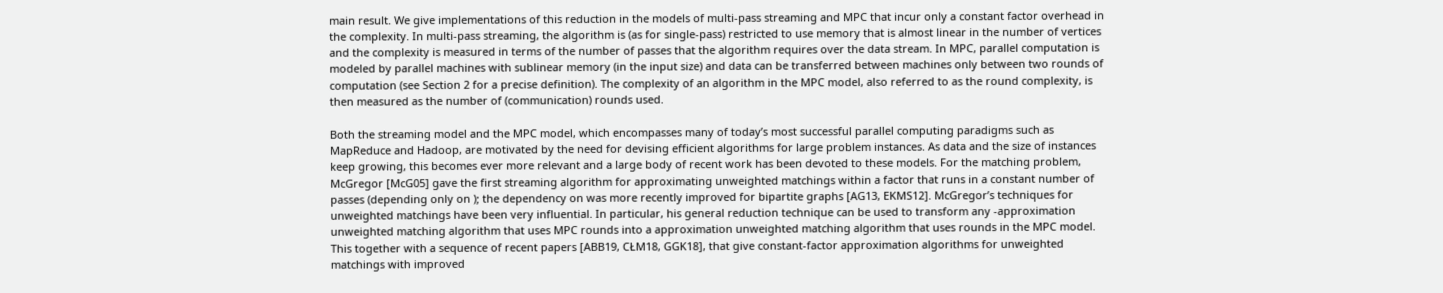main result. We give implementations of this reduction in the models of multi-pass streaming and MPC that incur only a constant factor overhead in the complexity. In multi-pass streaming, the algorithm is (as for single-pass) restricted to use memory that is almost linear in the number of vertices and the complexity is measured in terms of the number of passes that the algorithm requires over the data stream. In MPC, parallel computation is modeled by parallel machines with sublinear memory (in the input size) and data can be transferred between machines only between two rounds of computation (see Section 2 for a precise definition). The complexity of an algorithm in the MPC model, also referred to as the round complexity, is then measured as the number of (communication) rounds used.

Both the streaming model and the MPC model, which encompasses many of today’s most successful parallel computing paradigms such as MapReduce and Hadoop, are motivated by the need for devising efficient algorithms for large problem instances. As data and the size of instances keep growing, this becomes ever more relevant and a large body of recent work has been devoted to these models. For the matching problem, McGregor [McG05] gave the first streaming algorithm for approximating unweighted matchings within a factor that runs in a constant number of passes (depending only on ); the dependency on was more recently improved for bipartite graphs [AG13, EKMS12]. McGregor’s techniques for unweighted matchings have been very influential. In particular, his general reduction technique can be used to transform any -approximation unweighted matching algorithm that uses MPC rounds into a approximation unweighted matching algorithm that uses rounds in the MPC model. This together with a sequence of recent papers [ABB19, CŁM18, GGK18], that give constant-factor approximation algorithms for unweighted matchings with improved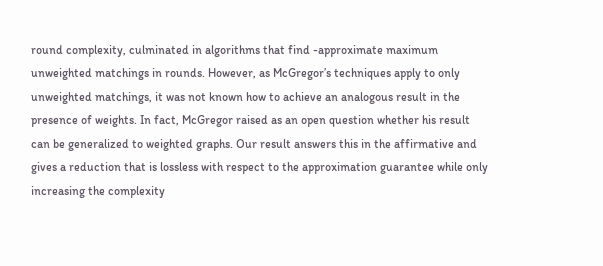round complexity, culminated in algorithms that find -approximate maximum unweighted matchings in rounds. However, as McGregor’s techniques apply to only unweighted matchings, it was not known how to achieve an analogous result in the presence of weights. In fact, McGregor raised as an open question whether his result can be generalized to weighted graphs. Our result answers this in the affirmative and gives a reduction that is lossless with respect to the approximation guarantee while only increasing the complexity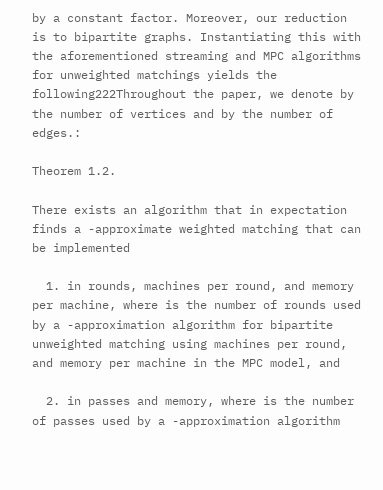by a constant factor. Moreover, our reduction is to bipartite graphs. Instantiating this with the aforementioned streaming and MPC algorithms for unweighted matchings yields the following222Throughout the paper, we denote by the number of vertices and by the number of edges.:

Theorem 1.2.

There exists an algorithm that in expectation finds a -approximate weighted matching that can be implemented

  1. in rounds, machines per round, and memory per machine, where is the number of rounds used by a -approximation algorithm for bipartite unweighted matching using machines per round, and memory per machine in the MPC model, and

  2. in passes and memory, where is the number of passes used by a -approximation algorithm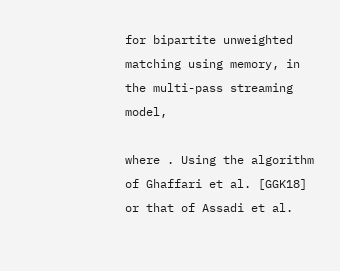for bipartite unweighted matching using memory, in the multi-pass streaming model,

where . Using the algorithm of Ghaffari et al. [GGK18] or that of Assadi et al.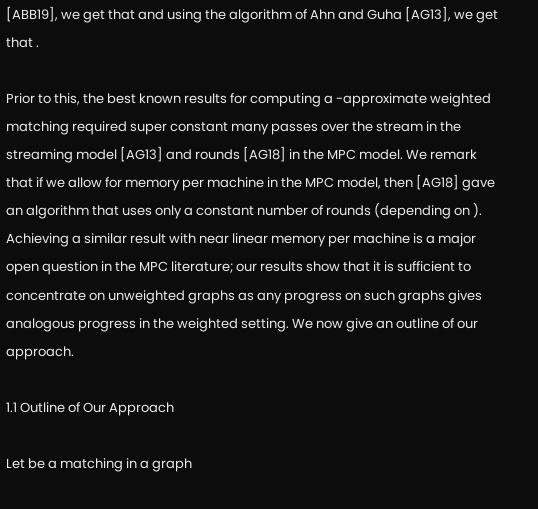[ABB19], we get that and using the algorithm of Ahn and Guha [AG13], we get that .

Prior to this, the best known results for computing a -approximate weighted matching required super constant many passes over the stream in the streaming model [AG13] and rounds [AG18] in the MPC model. We remark that if we allow for memory per machine in the MPC model, then [AG18] gave an algorithm that uses only a constant number of rounds (depending on ). Achieving a similar result with near linear memory per machine is a major open question in the MPC literature; our results show that it is sufficient to concentrate on unweighted graphs as any progress on such graphs gives analogous progress in the weighted setting. We now give an outline of our approach.

1.1 Outline of Our Approach

Let be a matching in a graph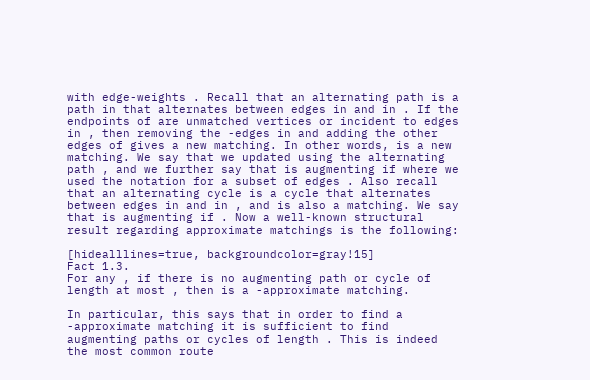with edge-weights . Recall that an alternating path is a path in that alternates between edges in and in . If the endpoints of are unmatched vertices or incident to edges in , then removing the -edges in and adding the other edges of gives a new matching. In other words, is a new matching. We say that we updated using the alternating path , and we further say that is augmenting if where we used the notation for a subset of edges . Also recall that an alternating cycle is a cycle that alternates between edges in and in , and is also a matching. We say that is augmenting if . Now a well-known structural result regarding approximate matchings is the following:

[hidealllines=true, backgroundcolor=gray!15]
Fact 1.3.
For any , if there is no augmenting path or cycle of length at most , then is a -approximate matching.

In particular, this says that in order to find a -approximate matching it is sufficient to find augmenting paths or cycles of length . This is indeed the most common route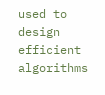used to design efficient algorithms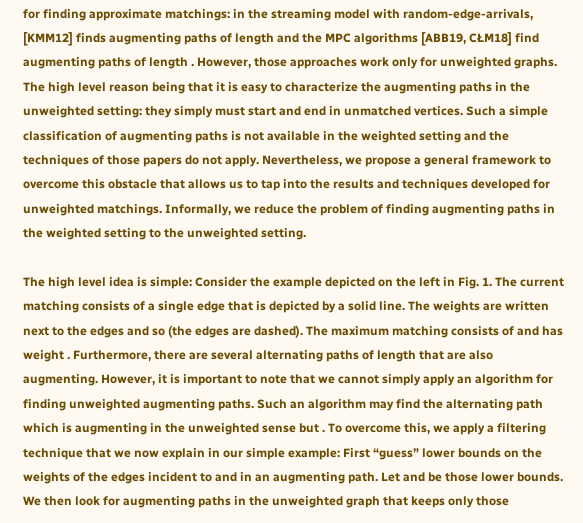for finding approximate matchings: in the streaming model with random-edge-arrivals, [KMM12] finds augmenting paths of length and the MPC algorithms [ABB19, CŁM18] find augmenting paths of length . However, those approaches work only for unweighted graphs. The high level reason being that it is easy to characterize the augmenting paths in the unweighted setting: they simply must start and end in unmatched vertices. Such a simple classification of augmenting paths is not available in the weighted setting and the techniques of those papers do not apply. Nevertheless, we propose a general framework to overcome this obstacle that allows us to tap into the results and techniques developed for unweighted matchings. Informally, we reduce the problem of finding augmenting paths in the weighted setting to the unweighted setting.

The high level idea is simple: Consider the example depicted on the left in Fig. 1. The current matching consists of a single edge that is depicted by a solid line. The weights are written next to the edges and so (the edges are dashed). The maximum matching consists of and has weight . Furthermore, there are several alternating paths of length that are also augmenting. However, it is important to note that we cannot simply apply an algorithm for finding unweighted augmenting paths. Such an algorithm may find the alternating path which is augmenting in the unweighted sense but . To overcome this, we apply a filtering technique that we now explain in our simple example: First “guess” lower bounds on the weights of the edges incident to and in an augmenting path. Let and be those lower bounds. We then look for augmenting paths in the unweighted graph that keeps only those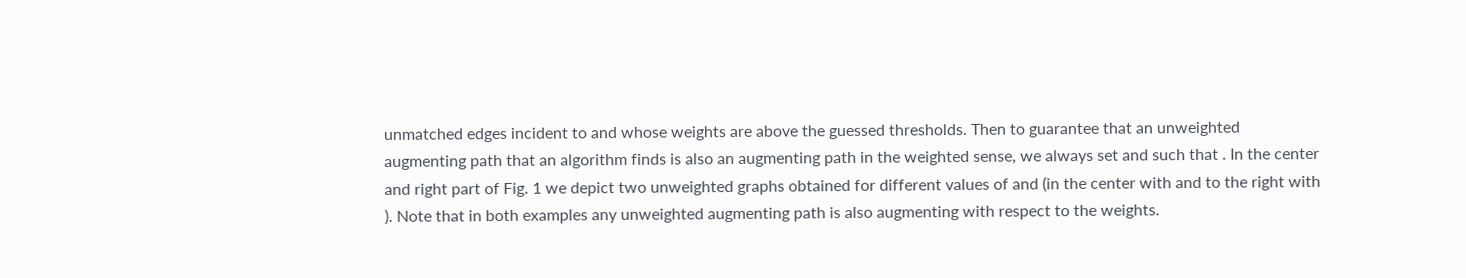unmatched edges incident to and whose weights are above the guessed thresholds. Then to guarantee that an unweighted augmenting path that an algorithm finds is also an augmenting path in the weighted sense, we always set and such that . In the center and right part of Fig. 1 we depict two unweighted graphs obtained for different values of and (in the center with and to the right with ). Note that in both examples any unweighted augmenting path is also augmenting with respect to the weights.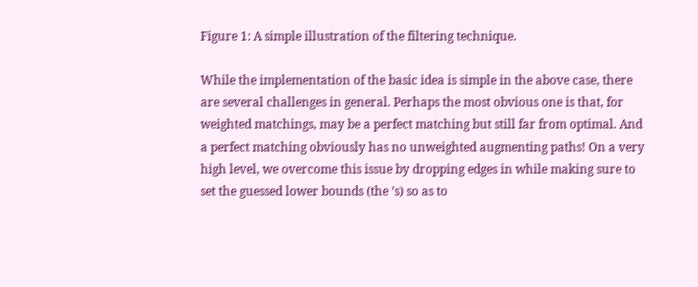Figure 1: A simple illustration of the filtering technique.

While the implementation of the basic idea is simple in the above case, there are several challenges in general. Perhaps the most obvious one is that, for weighted matchings, may be a perfect matching but still far from optimal. And a perfect matching obviously has no unweighted augmenting paths! On a very high level, we overcome this issue by dropping edges in while making sure to set the guessed lower bounds (the ’s) so as to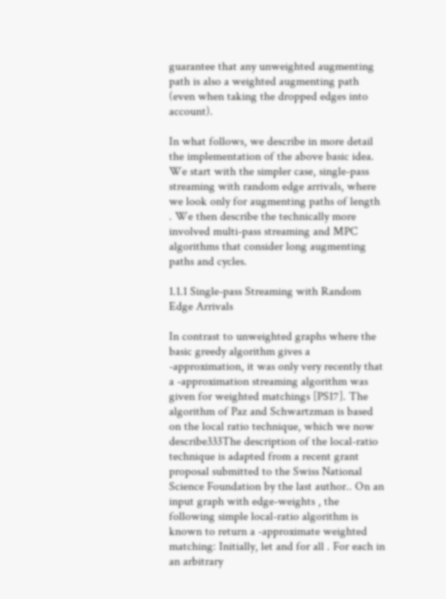guarantee that any unweighted augmenting path is also a weighted augmenting path (even when taking the dropped edges into account).

In what follows, we describe in more detail the implementation of the above basic idea. We start with the simpler case, single-pass streaming with random edge arrivals, where we look only for augmenting paths of length . We then describe the technically more involved multi-pass streaming and MPC algorithms that consider long augmenting paths and cycles.

1.1.1 Single-pass Streaming with Random Edge Arrivals

In contrast to unweighted graphs where the basic greedy algorithm gives a -approximation, it was only very recently that a -approximation streaming algorithm was given for weighted matchings [PS17]. The algorithm of Paz and Schwartzman is based on the local ratio technique, which we now describe333The description of the local-ratio technique is adapted from a recent grant proposal submitted to the Swiss National Science Foundation by the last author.. On an input graph with edge-weights , the following simple local-ratio algorithm is known to return a -approximate weighted matching: Initially, let and for all . For each in an arbitrary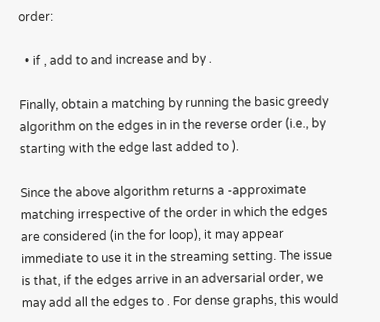order:

  • if , add to and increase and by .

Finally, obtain a matching by running the basic greedy algorithm on the edges in in the reverse order (i.e., by starting with the edge last added to ).

Since the above algorithm returns a -approximate matching irrespective of the order in which the edges are considered (in the for loop), it may appear immediate to use it in the streaming setting. The issue is that, if the edges arrive in an adversarial order, we may add all the edges to . For dense graphs, this would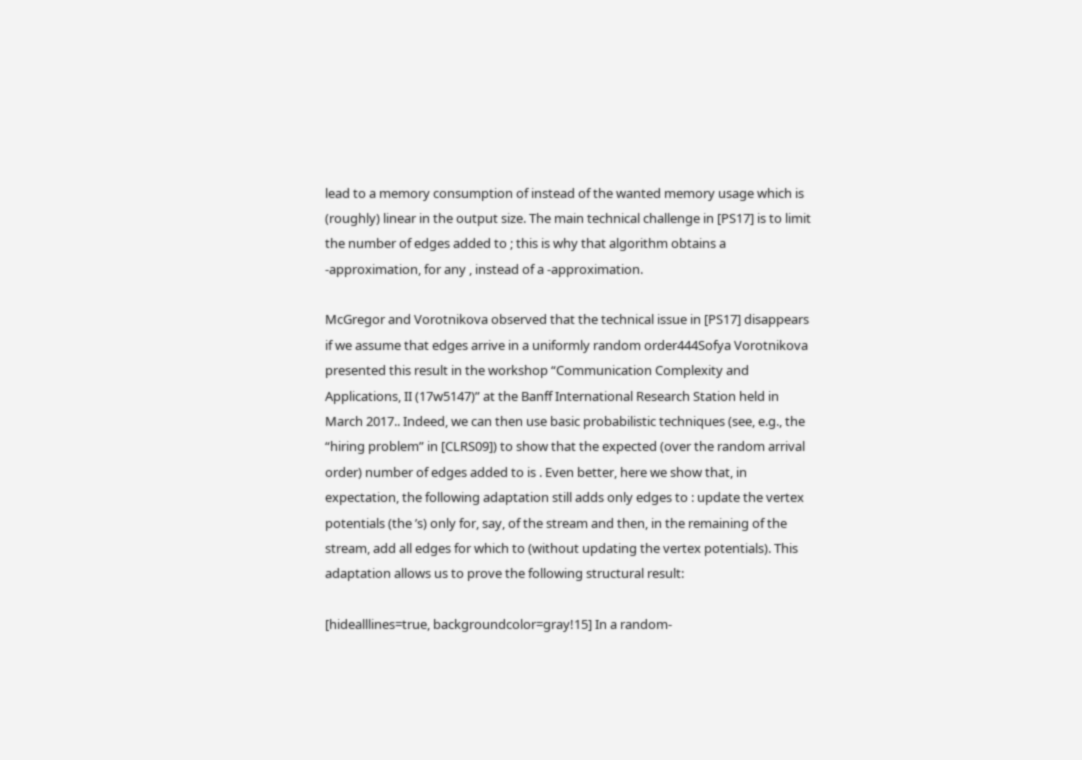lead to a memory consumption of instead of the wanted memory usage which is (roughly) linear in the output size. The main technical challenge in [PS17] is to limit the number of edges added to ; this is why that algorithm obtains a -approximation, for any , instead of a -approximation.

McGregor and Vorotnikova observed that the technical issue in [PS17] disappears if we assume that edges arrive in a uniformly random order444Sofya Vorotnikova presented this result in the workshop “Communication Complexity and Applications, II (17w5147)” at the Banff International Research Station held in March 2017.. Indeed, we can then use basic probabilistic techniques (see, e.g., the “hiring problem” in [CLRS09]) to show that the expected (over the random arrival order) number of edges added to is . Even better, here we show that, in expectation, the following adaptation still adds only edges to : update the vertex potentials (the ’s) only for, say, of the stream and then, in the remaining of the stream, add all edges for which to (without updating the vertex potentials). This adaptation allows us to prove the following structural result:

[hidealllines=true, backgroundcolor=gray!15] In a random-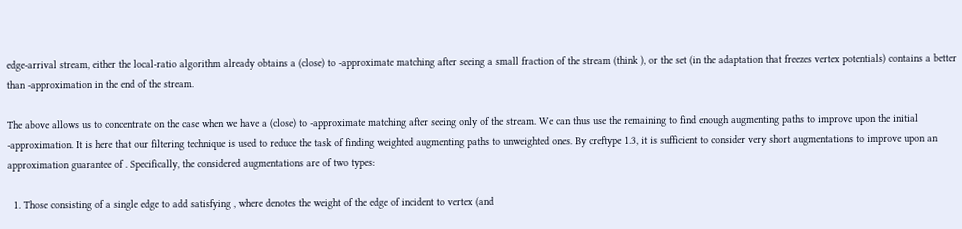edge-arrival stream, either the local-ratio algorithm already obtains a (close) to -approximate matching after seeing a small fraction of the stream (think ), or the set (in the adaptation that freezes vertex potentials) contains a better than -approximation in the end of the stream.

The above allows us to concentrate on the case when we have a (close) to -approximate matching after seeing only of the stream. We can thus use the remaining to find enough augmenting paths to improve upon the initial -approximation. It is here that our filtering technique is used to reduce the task of finding weighted augmenting paths to unweighted ones. By creftype 1.3, it is sufficient to consider very short augmentations to improve upon an approximation guarantee of . Specifically, the considered augmentations are of two types:

  1. Those consisting of a single edge to add satisfying , where denotes the weight of the edge of incident to vertex (and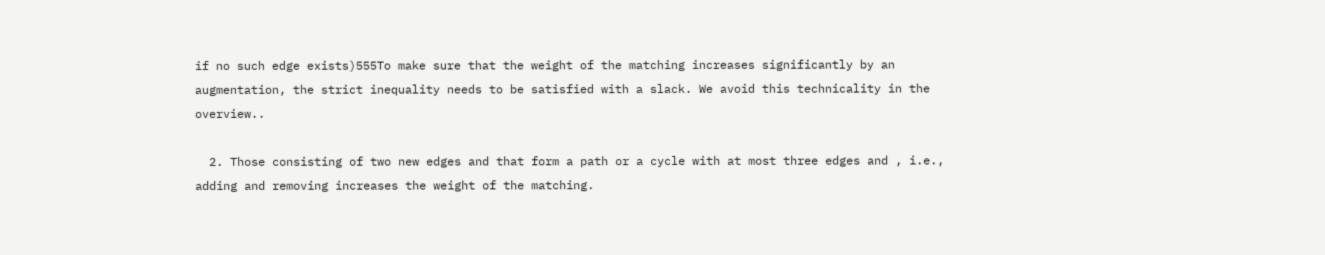if no such edge exists)555To make sure that the weight of the matching increases significantly by an augmentation, the strict inequality needs to be satisfied with a slack. We avoid this technicality in the overview..

  2. Those consisting of two new edges and that form a path or a cycle with at most three edges and , i.e., adding and removing increases the weight of the matching.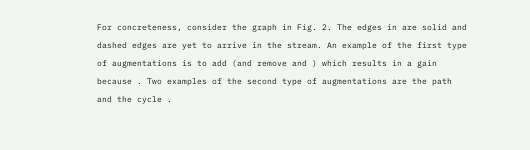For concreteness, consider the graph in Fig. 2. The edges in are solid and dashed edges are yet to arrive in the stream. An example of the first type of augmentations is to add (and remove and ) which results in a gain because . Two examples of the second type of augmentations are the path and the cycle .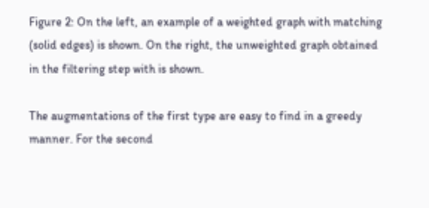Figure 2: On the left, an example of a weighted graph with matching (solid edges) is shown. On the right, the unweighted graph obtained in the filtering step with is shown.

The augmentations of the first type are easy to find in a greedy manner. For the second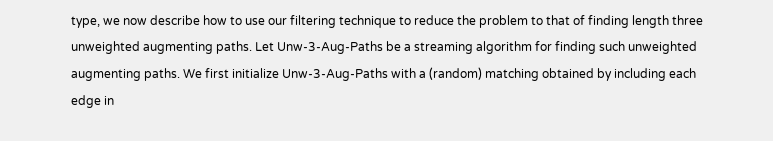type, we now describe how to use our filtering technique to reduce the problem to that of finding length three unweighted augmenting paths. Let Unw-3-Aug-Paths be a streaming algorithm for finding such unweighted augmenting paths. We first initialize Unw-3-Aug-Paths with a (random) matching obtained by including each edge in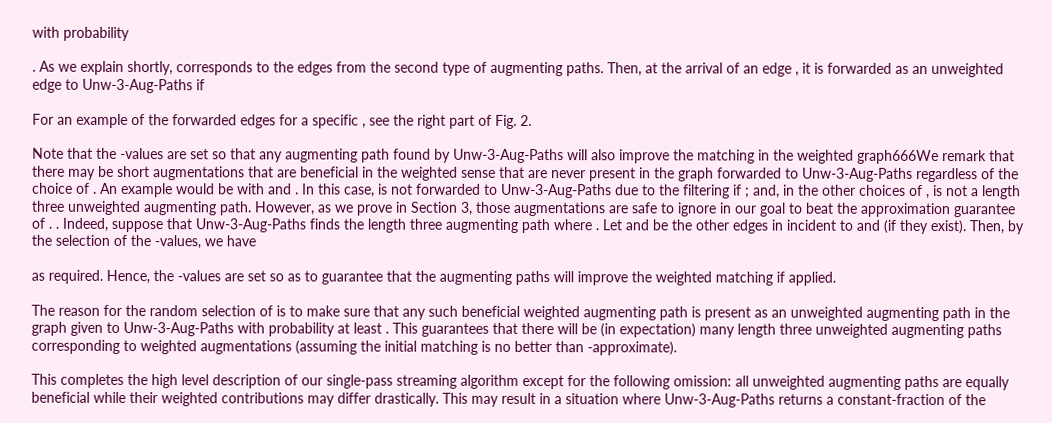with probability

. As we explain shortly, corresponds to the edges from the second type of augmenting paths. Then, at the arrival of an edge , it is forwarded as an unweighted edge to Unw-3-Aug-Paths if

For an example of the forwarded edges for a specific , see the right part of Fig. 2.

Note that the -values are set so that any augmenting path found by Unw-3-Aug-Paths will also improve the matching in the weighted graph666We remark that there may be short augmentations that are beneficial in the weighted sense that are never present in the graph forwarded to Unw-3-Aug-Paths regardless of the choice of . An example would be with and . In this case, is not forwarded to Unw-3-Aug-Paths due to the filtering if ; and, in the other choices of , is not a length three unweighted augmenting path. However, as we prove in Section 3, those augmentations are safe to ignore in our goal to beat the approximation guarantee of . . Indeed, suppose that Unw-3-Aug-Paths finds the length three augmenting path where . Let and be the other edges in incident to and (if they exist). Then, by the selection of the -values, we have

as required. Hence, the -values are set so as to guarantee that the augmenting paths will improve the weighted matching if applied.

The reason for the random selection of is to make sure that any such beneficial weighted augmenting path is present as an unweighted augmenting path in the graph given to Unw-3-Aug-Paths with probability at least . This guarantees that there will be (in expectation) many length three unweighted augmenting paths corresponding to weighted augmentations (assuming the initial matching is no better than -approximate).

This completes the high level description of our single-pass streaming algorithm except for the following omission: all unweighted augmenting paths are equally beneficial while their weighted contributions may differ drastically. This may result in a situation where Unw-3-Aug-Paths returns a constant-fraction of the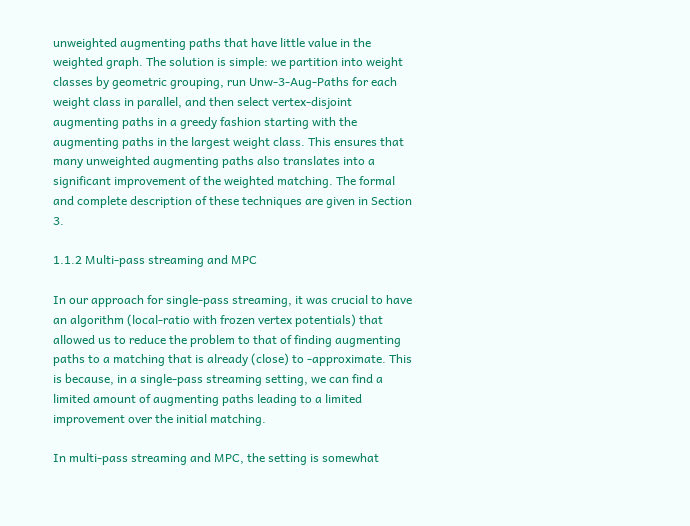unweighted augmenting paths that have little value in the weighted graph. The solution is simple: we partition into weight classes by geometric grouping, run Unw-3-Aug-Paths for each weight class in parallel, and then select vertex-disjoint augmenting paths in a greedy fashion starting with the augmenting paths in the largest weight class. This ensures that many unweighted augmenting paths also translates into a significant improvement of the weighted matching. The formal and complete description of these techniques are given in Section 3.

1.1.2 Multi-pass streaming and MPC

In our approach for single-pass streaming, it was crucial to have an algorithm (local-ratio with frozen vertex potentials) that allowed us to reduce the problem to that of finding augmenting paths to a matching that is already (close) to -approximate. This is because, in a single-pass streaming setting, we can find a limited amount of augmenting paths leading to a limited improvement over the initial matching.

In multi-pass streaming and MPC, the setting is somewhat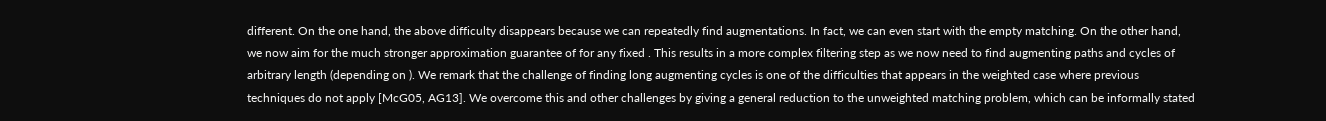different. On the one hand, the above difficulty disappears because we can repeatedly find augmentations. In fact, we can even start with the empty matching. On the other hand, we now aim for the much stronger approximation guarantee of for any fixed . This results in a more complex filtering step as we now need to find augmenting paths and cycles of arbitrary length (depending on ). We remark that the challenge of finding long augmenting cycles is one of the difficulties that appears in the weighted case where previous techniques do not apply [McG05, AG13]. We overcome this and other challenges by giving a general reduction to the unweighted matching problem, which can be informally stated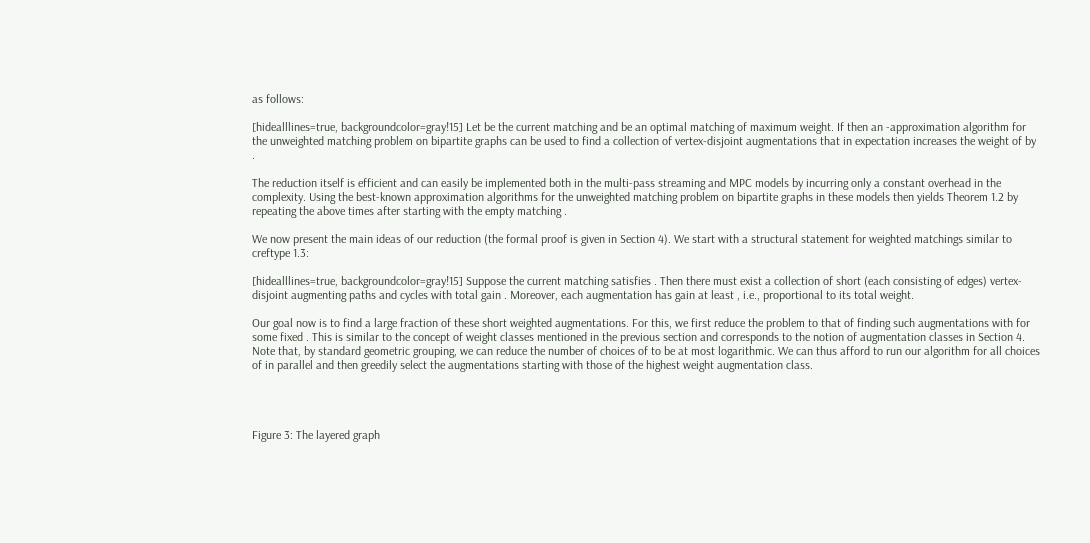as follows:

[hidealllines=true, backgroundcolor=gray!15] Let be the current matching and be an optimal matching of maximum weight. If then an -approximation algorithm for the unweighted matching problem on bipartite graphs can be used to find a collection of vertex-disjoint augmentations that in expectation increases the weight of by .

The reduction itself is efficient and can easily be implemented both in the multi-pass streaming and MPC models by incurring only a constant overhead in the complexity. Using the best-known approximation algorithms for the unweighted matching problem on bipartite graphs in these models then yields Theorem 1.2 by repeating the above times after starting with the empty matching .

We now present the main ideas of our reduction (the formal proof is given in Section 4). We start with a structural statement for weighted matchings similar to creftype 1.3:

[hidealllines=true, backgroundcolor=gray!15] Suppose the current matching satisfies . Then there must exist a collection of short (each consisting of edges) vertex-disjoint augmenting paths and cycles with total gain . Moreover, each augmentation has gain at least , i.e., proportional to its total weight.

Our goal now is to find a large fraction of these short weighted augmentations. For this, we first reduce the problem to that of finding such augmentations with for some fixed . This is similar to the concept of weight classes mentioned in the previous section and corresponds to the notion of augmentation classes in Section 4. Note that, by standard geometric grouping, we can reduce the number of choices of to be at most logarithmic. We can thus afford to run our algorithm for all choices of in parallel and then greedily select the augmentations starting with those of the highest weight augmentation class.




Figure 3: The layered graph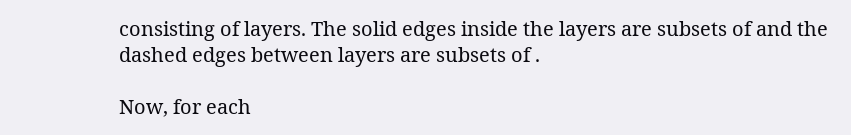consisting of layers. The solid edges inside the layers are subsets of and the dashed edges between layers are subsets of .

Now, for each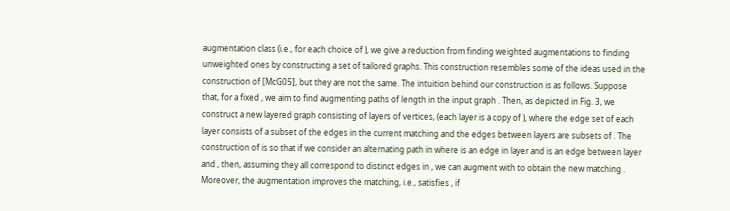augmentation class (i.e., for each choice of ), we give a reduction from finding weighted augmentations to finding unweighted ones by constructing a set of tailored graphs. This construction resembles some of the ideas used in the construction of [McG05], but they are not the same. The intuition behind our construction is as follows. Suppose that, for a fixed , we aim to find augmenting paths of length in the input graph . Then, as depicted in Fig. 3, we construct a new layered graph consisting of layers of vertices, (each layer is a copy of ), where the edge set of each layer consists of a subset of the edges in the current matching and the edges between layers are subsets of . The construction of is so that if we consider an alternating path in where is an edge in layer and is an edge between layer and , then, assuming they all correspond to distinct edges in , we can augment with to obtain the new matching . Moreover, the augmentation improves the matching, i.e., satisfies , if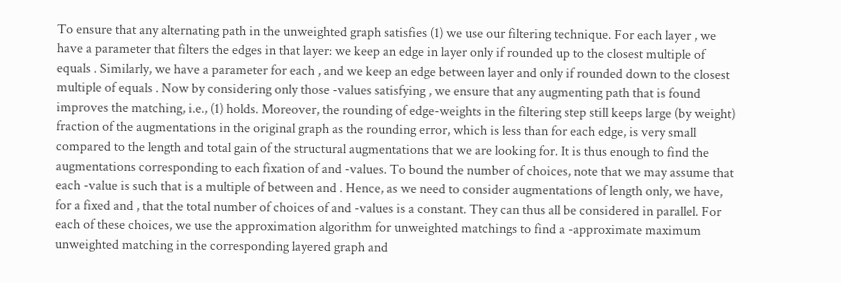To ensure that any alternating path in the unweighted graph satisfies (1) we use our filtering technique. For each layer , we have a parameter that filters the edges in that layer: we keep an edge in layer only if rounded up to the closest multiple of equals . Similarly, we have a parameter for each , and we keep an edge between layer and only if rounded down to the closest multiple of equals . Now by considering only those -values satisfying , we ensure that any augmenting path that is found improves the matching, i.e., (1) holds. Moreover, the rounding of edge-weights in the filtering step still keeps large (by weight) fraction of the augmentations in the original graph as the rounding error, which is less than for each edge, is very small compared to the length and total gain of the structural augmentations that we are looking for. It is thus enough to find the augmentations corresponding to each fixation of and -values. To bound the number of choices, note that we may assume that each -value is such that is a multiple of between and . Hence, as we need to consider augmentations of length only, we have, for a fixed and , that the total number of choices of and -values is a constant. They can thus all be considered in parallel. For each of these choices, we use the approximation algorithm for unweighted matchings to find a -approximate maximum unweighted matching in the corresponding layered graph and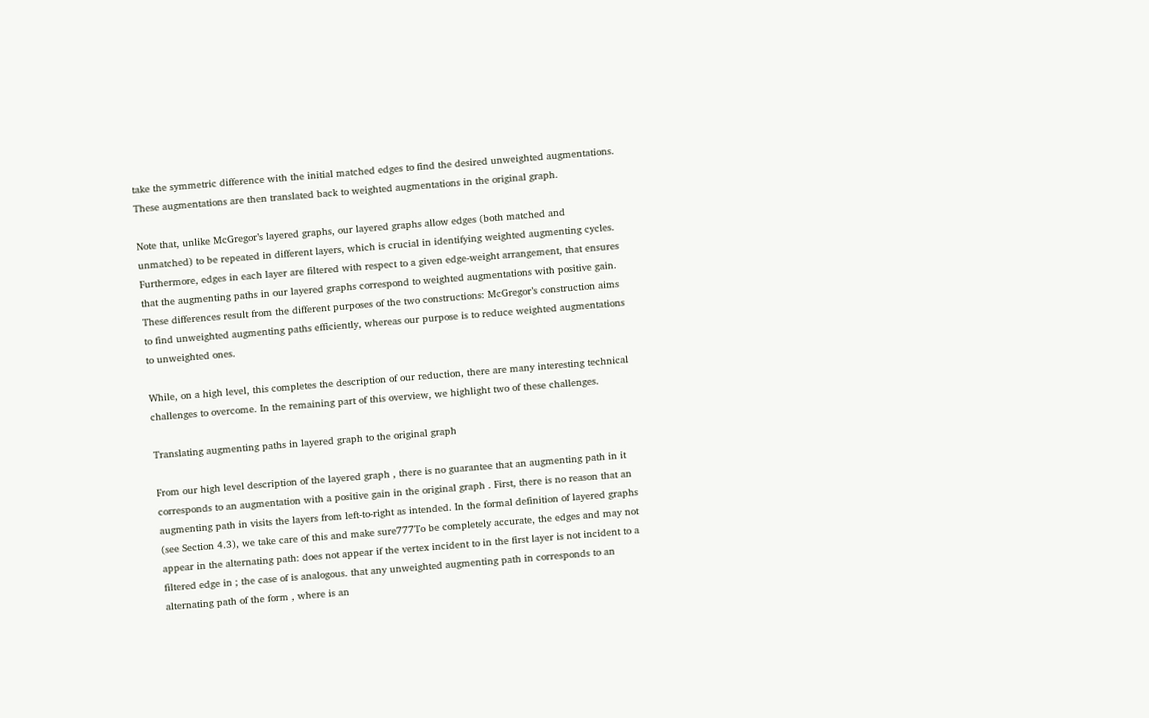take the symmetric difference with the initial matched edges to find the desired unweighted augmentations. These augmentations are then translated back to weighted augmentations in the original graph.

Note that, unlike McGregor’s layered graphs, our layered graphs allow edges (both matched and unmatched) to be repeated in different layers, which is crucial in identifying weighted augmenting cycles. Furthermore, edges in each layer are filtered with respect to a given edge-weight arrangement, that ensures that the augmenting paths in our layered graphs correspond to weighted augmentations with positive gain. These differences result from the different purposes of the two constructions: McGregor’s construction aims to find unweighted augmenting paths efficiently, whereas our purpose is to reduce weighted augmentations to unweighted ones.

While, on a high level, this completes the description of our reduction, there are many interesting technical challenges to overcome. In the remaining part of this overview, we highlight two of these challenges.

Translating augmenting paths in layered graph to the original graph

From our high level description of the layered graph , there is no guarantee that an augmenting path in it corresponds to an augmentation with a positive gain in the original graph . First, there is no reason that an augmenting path in visits the layers from left-to-right as intended. In the formal definition of layered graphs (see Section 4.3), we take care of this and make sure777To be completely accurate, the edges and may not appear in the alternating path: does not appear if the vertex incident to in the first layer is not incident to a filtered edge in ; the case of is analogous. that any unweighted augmenting path in corresponds to an alternating path of the form , where is an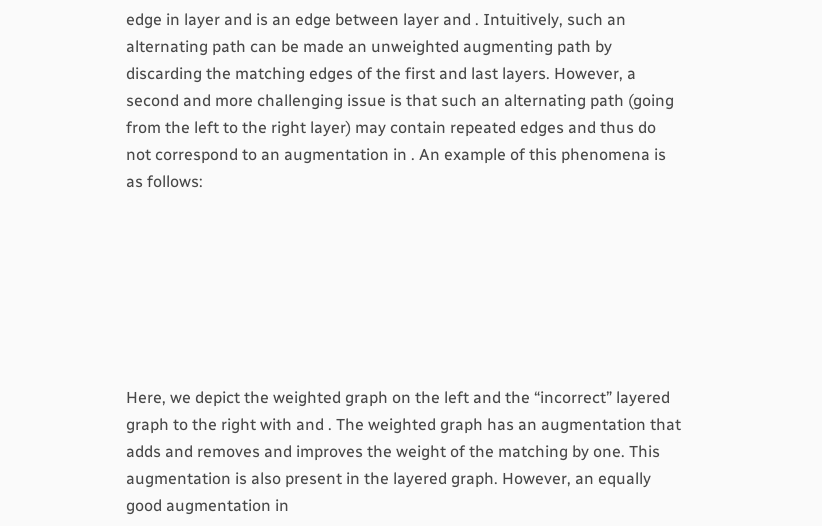edge in layer and is an edge between layer and . Intuitively, such an alternating path can be made an unweighted augmenting path by discarding the matching edges of the first and last layers. However, a second and more challenging issue is that such an alternating path (going from the left to the right layer) may contain repeated edges and thus do not correspond to an augmentation in . An example of this phenomena is as follows:







Here, we depict the weighted graph on the left and the “incorrect” layered graph to the right with and . The weighted graph has an augmentation that adds and removes and improves the weight of the matching by one. This augmentation is also present in the layered graph. However, an equally good augmentation in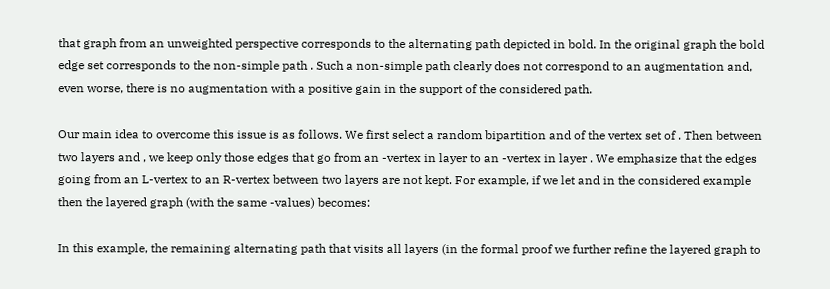that graph from an unweighted perspective corresponds to the alternating path depicted in bold. In the original graph the bold edge set corresponds to the non-simple path . Such a non-simple path clearly does not correspond to an augmentation and, even worse, there is no augmentation with a positive gain in the support of the considered path.

Our main idea to overcome this issue is as follows. We first select a random bipartition and of the vertex set of . Then between two layers and , we keep only those edges that go from an -vertex in layer to an -vertex in layer . We emphasize that the edges going from an L-vertex to an R-vertex between two layers are not kept. For example, if we let and in the considered example then the layered graph (with the same -values) becomes:

In this example, the remaining alternating path that visits all layers (in the formal proof we further refine the layered graph to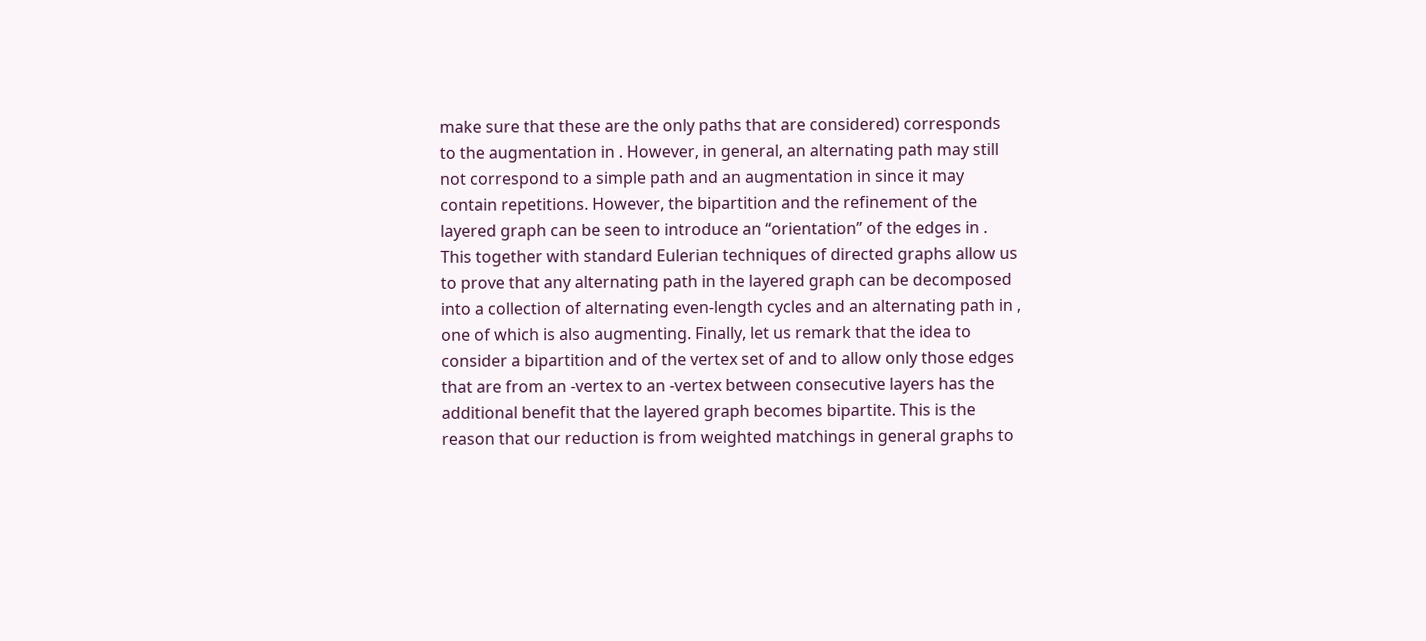make sure that these are the only paths that are considered) corresponds to the augmentation in . However, in general, an alternating path may still not correspond to a simple path and an augmentation in since it may contain repetitions. However, the bipartition and the refinement of the layered graph can be seen to introduce an “orientation” of the edges in . This together with standard Eulerian techniques of directed graphs allow us to prove that any alternating path in the layered graph can be decomposed into a collection of alternating even-length cycles and an alternating path in , one of which is also augmenting. Finally, let us remark that the idea to consider a bipartition and of the vertex set of and to allow only those edges that are from an -vertex to an -vertex between consecutive layers has the additional benefit that the layered graph becomes bipartite. This is the reason that our reduction is from weighted matchings in general graphs to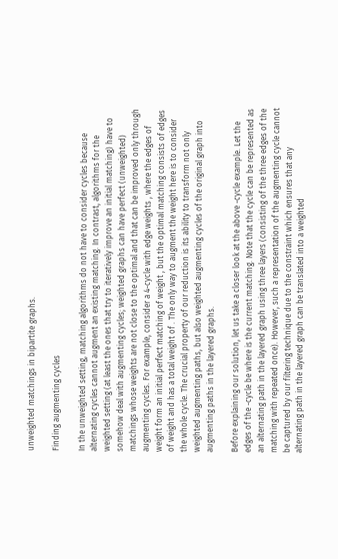unweighted matchings in bipartite graphs.

Finding augmenting cycles

In the unweighted setting, matching algorithms do not have to consider cycles because alternating cycles cannot augment an existing matching. In contrast, algorithms for the weighted setting (at least the ones that try to iteratively improve an initial matching) have to somehow deal with augmenting cycles; weighted graphs can have perfect (unweighted) matchings whose weights are not close to the optimal and that can be improved only through augmenting cycles. For example, consider a 4-cycle with edge weights , where the edges of weight form an initial perfect matching of weight , but the optimal matching consists of edges of weight and has a total weight of . The only way to augment the weight here is to consider the whole cycle. The crucial property of our reduction is its ability to transform not only weighted augmenting paths, but also weighted augmenting cycles of the original graph into augmenting paths in the layered graphs.

Before explaining our solution, let us take a closer look at the above -cycle example. Let the edges of the -cycle be where is the current matching. Note that the cycle can be represented as an alternating path in the layered graph using three layers (consisting of the three edges of the matching with repeated once). However, such a representation of the augmenting cycle cannot be captured by our filtering technique due to the constraint which ensures that any alternating path in the layered graph can be translated into a weighted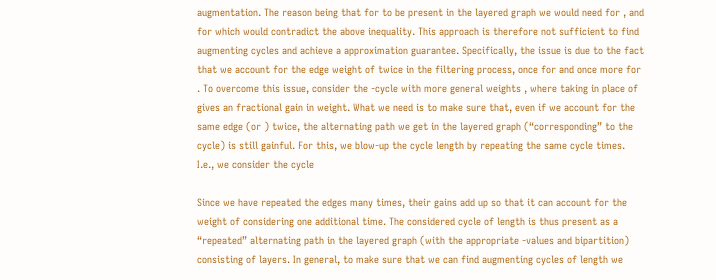augmentation. The reason being that for to be present in the layered graph we would need for , and for which would contradict the above inequality. This approach is therefore not sufficient to find augmenting cycles and achieve a approximation guarantee. Specifically, the issue is due to the fact that we account for the edge weight of twice in the filtering process, once for and once more for . To overcome this issue, consider the -cycle with more general weights , where taking in place of gives an fractional gain in weight. What we need is to make sure that, even if we account for the same edge (or ) twice, the alternating path we get in the layered graph (“corresponding” to the cycle) is still gainful. For this, we blow-up the cycle length by repeating the same cycle times. I.e., we consider the cycle

Since we have repeated the edges many times, their gains add up so that it can account for the weight of considering one additional time. The considered cycle of length is thus present as a “repeated” alternating path in the layered graph (with the appropriate -values and bipartition) consisting of layers. In general, to make sure that we can find augmenting cycles of length we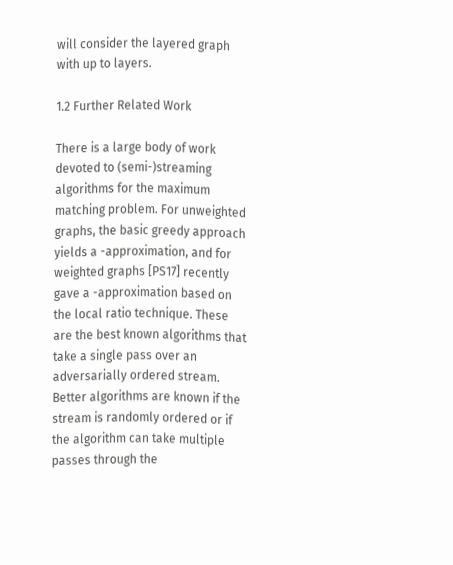will consider the layered graph with up to layers.

1.2 Further Related Work

There is a large body of work devoted to (semi-)streaming algorithms for the maximum matching problem. For unweighted graphs, the basic greedy approach yields a -approximation, and for weighted graphs [PS17] recently gave a -approximation based on the local ratio technique. These are the best known algorithms that take a single pass over an adversarially ordered stream. Better algorithms are known if the stream is randomly ordered or if the algorithm can take multiple passes through the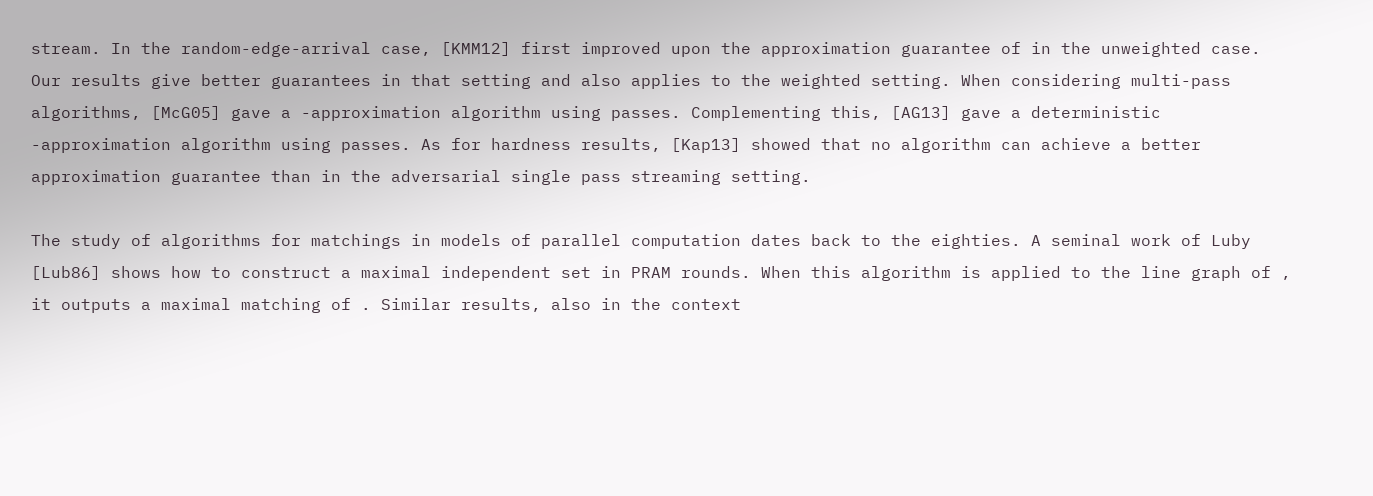stream. In the random-edge-arrival case, [KMM12] first improved upon the approximation guarantee of in the unweighted case. Our results give better guarantees in that setting and also applies to the weighted setting. When considering multi-pass algorithms, [McG05] gave a -approximation algorithm using passes. Complementing this, [AG13] gave a deterministic -approximation algorithm using passes. As for hardness results, [Kap13] showed that no algorithm can achieve a better approximation guarantee than in the adversarial single pass streaming setting.

The study of algorithms for matchings in models of parallel computation dates back to the eighties. A seminal work of Luby [Lub86] shows how to construct a maximal independent set in PRAM rounds. When this algorithm is applied to the line graph of , it outputs a maximal matching of . Similar results, also in the context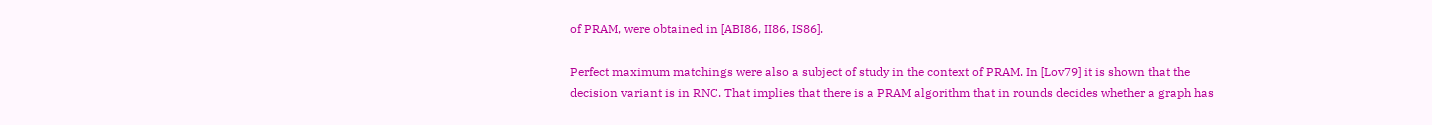of PRAM, were obtained in [ABI86, II86, IS86].

Perfect maximum matchings were also a subject of study in the context of PRAM. In [Lov79] it is shown that the decision variant is in RNC. That implies that there is a PRAM algorithm that in rounds decides whether a graph has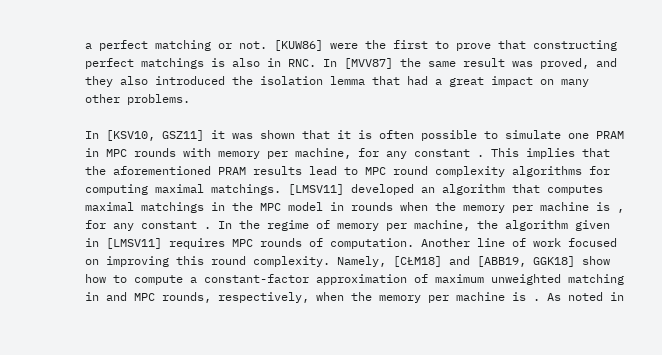a perfect matching or not. [KUW86] were the first to prove that constructing perfect matchings is also in RNC. In [MVV87] the same result was proved, and they also introduced the isolation lemma that had a great impact on many other problems.

In [KSV10, GSZ11] it was shown that it is often possible to simulate one PRAM in MPC rounds with memory per machine, for any constant . This implies that the aforementioned PRAM results lead to MPC round complexity algorithms for computing maximal matchings. [LMSV11] developed an algorithm that computes maximal matchings in the MPC model in rounds when the memory per machine is , for any constant . In the regime of memory per machine, the algorithm given in [LMSV11] requires MPC rounds of computation. Another line of work focused on improving this round complexity. Namely, [CŁM18] and [ABB19, GGK18] show how to compute a constant-factor approximation of maximum unweighted matching in and MPC rounds, respectively, when the memory per machine is . As noted in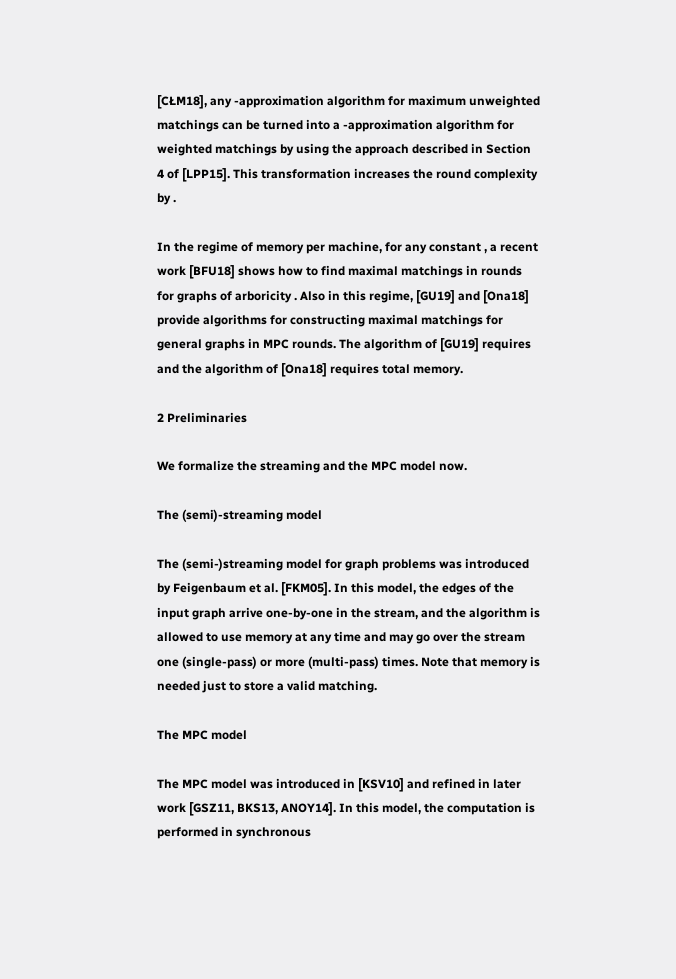[CŁM18], any -approximation algorithm for maximum unweighted matchings can be turned into a -approximation algorithm for weighted matchings by using the approach described in Section 4 of [LPP15]. This transformation increases the round complexity by .

In the regime of memory per machine, for any constant , a recent work [BFU18] shows how to find maximal matchings in rounds for graphs of arboricity . Also in this regime, [GU19] and [Ona18] provide algorithms for constructing maximal matchings for general graphs in MPC rounds. The algorithm of [GU19] requires and the algorithm of [Ona18] requires total memory.

2 Preliminaries

We formalize the streaming and the MPC model now.

The (semi)-streaming model

The (semi-)streaming model for graph problems was introduced by Feigenbaum et al. [FKM05]. In this model, the edges of the input graph arrive one-by-one in the stream, and the algorithm is allowed to use memory at any time and may go over the stream one (single-pass) or more (multi-pass) times. Note that memory is needed just to store a valid matching.

The MPC model

The MPC model was introduced in [KSV10] and refined in later work [GSZ11, BKS13, ANOY14]. In this model, the computation is performed in synchronous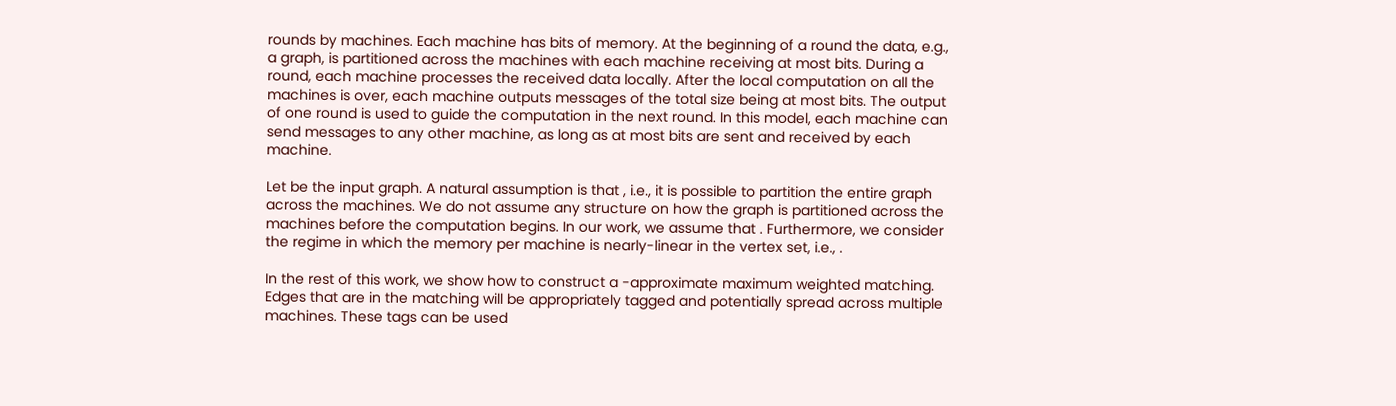rounds by machines. Each machine has bits of memory. At the beginning of a round the data, e.g., a graph, is partitioned across the machines with each machine receiving at most bits. During a round, each machine processes the received data locally. After the local computation on all the machines is over, each machine outputs messages of the total size being at most bits. The output of one round is used to guide the computation in the next round. In this model, each machine can send messages to any other machine, as long as at most bits are sent and received by each machine.

Let be the input graph. A natural assumption is that , i.e., it is possible to partition the entire graph across the machines. We do not assume any structure on how the graph is partitioned across the machines before the computation begins. In our work, we assume that . Furthermore, we consider the regime in which the memory per machine is nearly-linear in the vertex set, i.e., .

In the rest of this work, we show how to construct a -approximate maximum weighted matching. Edges that are in the matching will be appropriately tagged and potentially spread across multiple machines. These tags can be used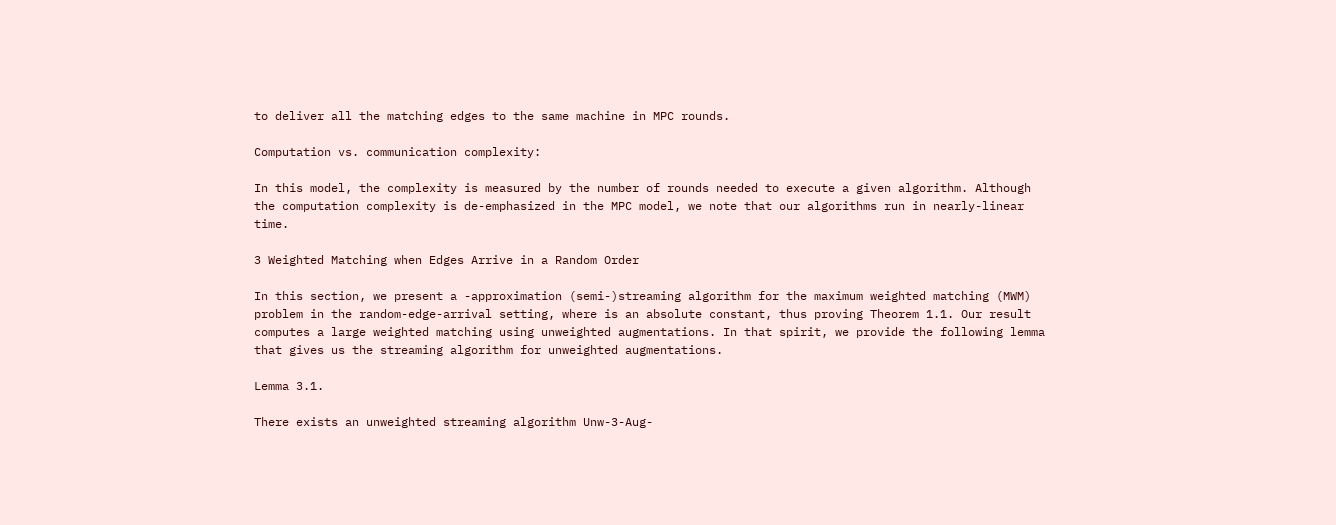to deliver all the matching edges to the same machine in MPC rounds.

Computation vs. communication complexity:

In this model, the complexity is measured by the number of rounds needed to execute a given algorithm. Although the computation complexity is de-emphasized in the MPC model, we note that our algorithms run in nearly-linear time.

3 Weighted Matching when Edges Arrive in a Random Order

In this section, we present a -approximation (semi-)streaming algorithm for the maximum weighted matching (MWM) problem in the random-edge-arrival setting, where is an absolute constant, thus proving Theorem 1.1. Our result computes a large weighted matching using unweighted augmentations. In that spirit, we provide the following lemma that gives us the streaming algorithm for unweighted augmentations.

Lemma 3.1.

There exists an unweighted streaming algorithm Unw-3-Aug-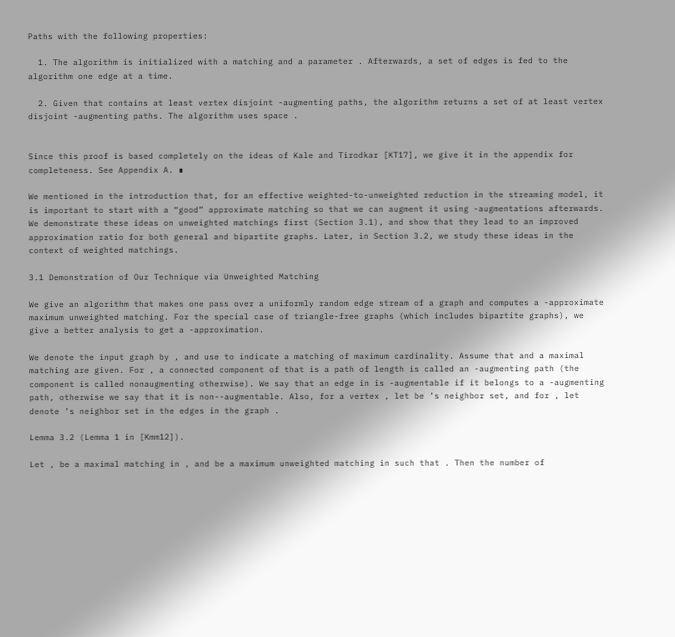Paths with the following properties:

  1. The algorithm is initialized with a matching and a parameter . Afterwards, a set of edges is fed to the algorithm one edge at a time.

  2. Given that contains at least vertex disjoint -augmenting paths, the algorithm returns a set of at least vertex disjoint -augmenting paths. The algorithm uses space .


Since this proof is based completely on the ideas of Kale and Tirodkar [KT17], we give it in the appendix for completeness. See Appendix A. ∎

We mentioned in the introduction that, for an effective weighted-to-unweighted reduction in the streaming model, it is important to start with a “good” approximate matching so that we can augment it using -augmentations afterwards. We demonstrate these ideas on unweighted matchings first (Section 3.1), and show that they lead to an improved approximation ratio for both general and bipartite graphs. Later, in Section 3.2, we study these ideas in the context of weighted matchings.

3.1 Demonstration of Our Technique via Unweighted Matching

We give an algorithm that makes one pass over a uniformly random edge stream of a graph and computes a -approximate maximum unweighted matching. For the special case of triangle-free graphs (which includes bipartite graphs), we give a better analysis to get a -approximation.

We denote the input graph by , and use to indicate a matching of maximum cardinality. Assume that and a maximal matching are given. For , a connected component of that is a path of length is called an -augmenting path (the component is called nonaugmenting otherwise). We say that an edge in is -augmentable if it belongs to a -augmenting path, otherwise we say that it is non--augmentable. Also, for a vertex , let be ’s neighbor set, and for , let denote ’s neighbor set in the edges in the graph .

Lemma 3.2 (Lemma 1 in [Kmm12]).

Let , be a maximal matching in , and be a maximum unweighted matching in such that . Then the number of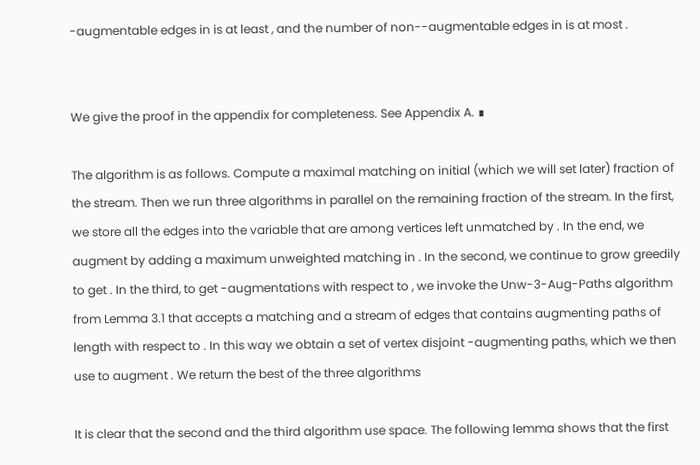-augmentable edges in is at least , and the number of non--augmentable edges in is at most .


We give the proof in the appendix for completeness. See Appendix A. ∎

The algorithm is as follows. Compute a maximal matching on initial (which we will set later) fraction of the stream. Then we run three algorithms in parallel on the remaining fraction of the stream. In the first, we store all the edges into the variable that are among vertices left unmatched by . In the end, we augment by adding a maximum unweighted matching in . In the second, we continue to grow greedily to get . In the third, to get -augmentations with respect to , we invoke the Unw-3-Aug-Paths algorithm from Lemma 3.1 that accepts a matching and a stream of edges that contains augmenting paths of length with respect to . In this way we obtain a set of vertex disjoint -augmenting paths, which we then use to augment . We return the best of the three algorithms

It is clear that the second and the third algorithm use space. The following lemma shows that the first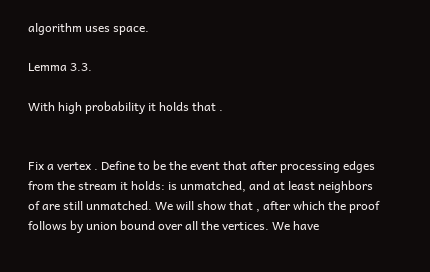algorithm uses space.

Lemma 3.3.

With high probability it holds that .


Fix a vertex . Define to be the event that after processing edges from the stream it holds: is unmatched, and at least neighbors of are still unmatched. We will show that , after which the proof follows by union bound over all the vertices. We have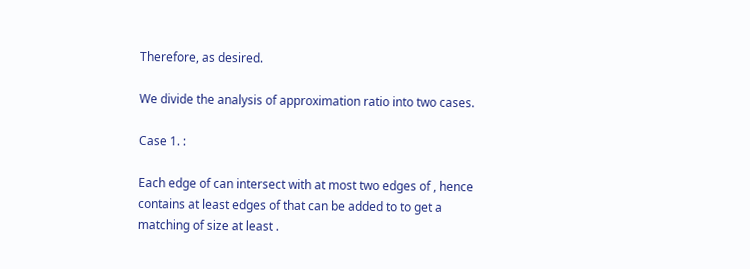Therefore, as desired.

We divide the analysis of approximation ratio into two cases.

Case 1. :

Each edge of can intersect with at most two edges of , hence contains at least edges of that can be added to to get a matching of size at least .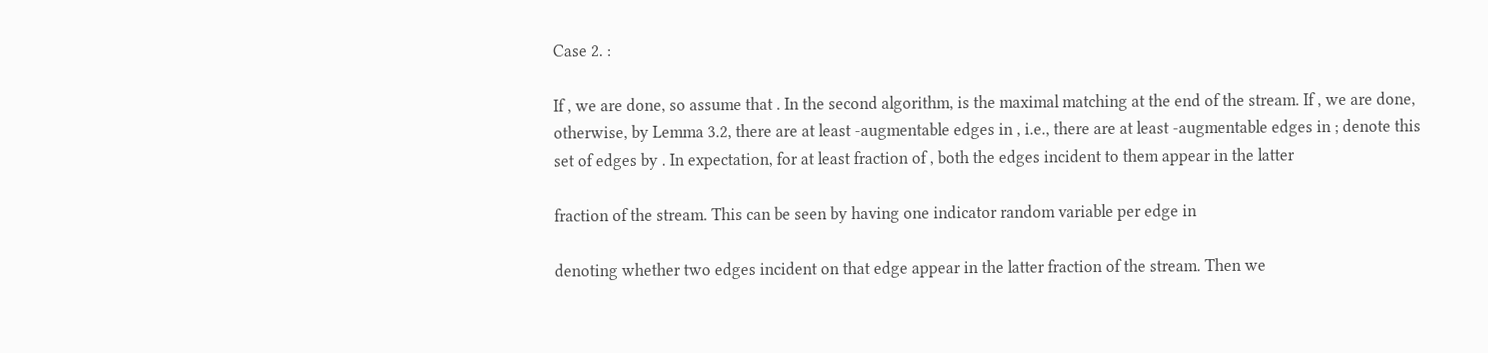Case 2. :

If , we are done, so assume that . In the second algorithm, is the maximal matching at the end of the stream. If , we are done, otherwise, by Lemma 3.2, there are at least -augmentable edges in , i.e., there are at least -augmentable edges in ; denote this set of edges by . In expectation, for at least fraction of , both the edges incident to them appear in the latter

fraction of the stream. This can be seen by having one indicator random variable per edge in

denoting whether two edges incident on that edge appear in the latter fraction of the stream. Then we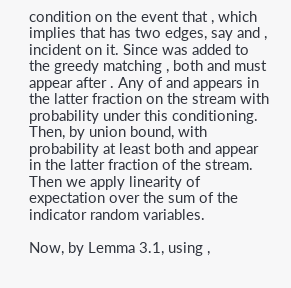condition on the event that , which implies that has two edges, say and , incident on it. Since was added to the greedy matching , both and must appear after . Any of and appears in the latter fraction on the stream with probability under this conditioning. Then, by union bound, with probability at least both and appear in the latter fraction of the stream. Then we apply linearity of expectation over the sum of the indicator random variables.

Now, by Lemma 3.1, using ,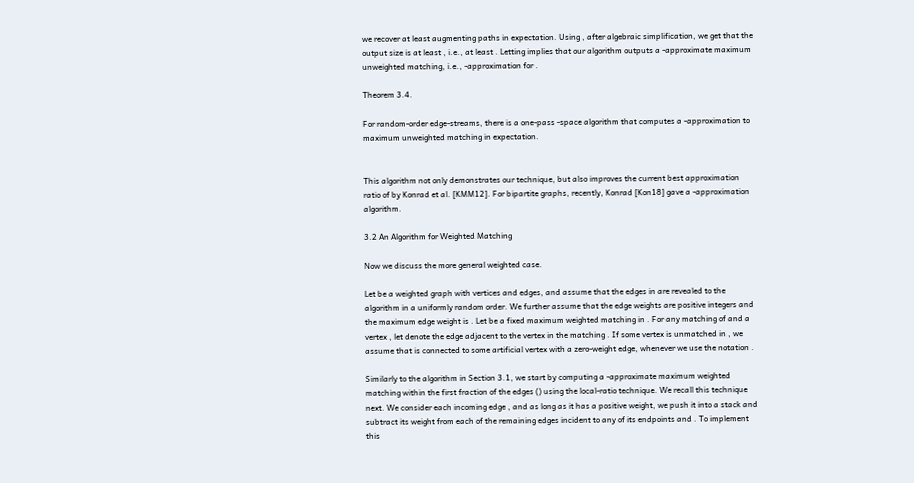we recover at least augmenting paths in expectation. Using , after algebraic simplification, we get that the output size is at least , i.e., at least . Letting implies that our algorithm outputs a -approximate maximum unweighted matching, i.e., -approximation for .

Theorem 3.4.

For random-order edge-streams, there is a one-pass -space algorithm that computes a -approximation to maximum unweighted matching in expectation.


This algorithm not only demonstrates our technique, but also improves the current best approximation ratio of by Konrad et al. [KMM12]. For bipartite graphs, recently, Konrad [Kon18] gave a -approximation algorithm.

3.2 An Algorithm for Weighted Matching

Now we discuss the more general weighted case.

Let be a weighted graph with vertices and edges, and assume that the edges in are revealed to the algorithm in a uniformly random order. We further assume that the edge weights are positive integers and the maximum edge weight is . Let be a fixed maximum weighted matching in . For any matching of and a vertex , let denote the edge adjacent to the vertex in the matching . If some vertex is unmatched in , we assume that is connected to some artificial vertex with a zero-weight edge, whenever we use the notation .

Similarly to the algorithm in Section 3.1, we start by computing a -approximate maximum weighted matching within the first fraction of the edges () using the local-ratio technique. We recall this technique next. We consider each incoming edge , and as long as it has a positive weight, we push it into a stack and subtract its weight from each of the remaining edges incident to any of its endpoints and . To implement this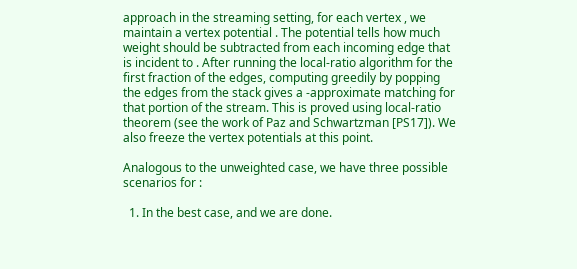approach in the streaming setting, for each vertex , we maintain a vertex potential . The potential tells how much weight should be subtracted from each incoming edge that is incident to . After running the local-ratio algorithm for the first fraction of the edges, computing greedily by popping the edges from the stack gives a -approximate matching for that portion of the stream. This is proved using local-ratio theorem (see the work of Paz and Schwartzman [PS17]). We also freeze the vertex potentials at this point.

Analogous to the unweighted case, we have three possible scenarios for :

  1. In the best case, and we are done.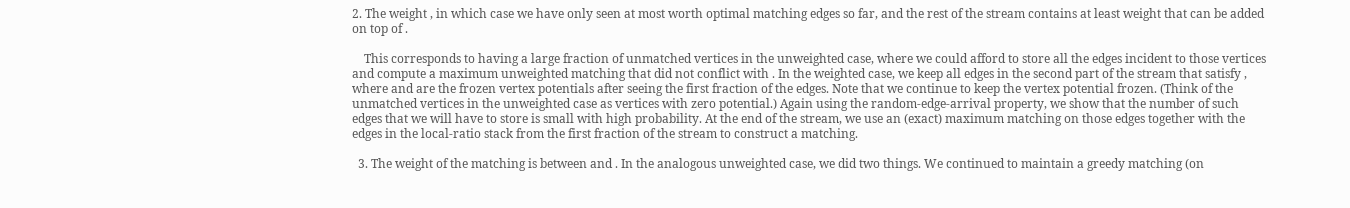2. The weight , in which case we have only seen at most worth optimal matching edges so far, and the rest of the stream contains at least weight that can be added on top of .

    This corresponds to having a large fraction of unmatched vertices in the unweighted case, where we could afford to store all the edges incident to those vertices and compute a maximum unweighted matching that did not conflict with . In the weighted case, we keep all edges in the second part of the stream that satisfy , where and are the frozen vertex potentials after seeing the first fraction of the edges. Note that we continue to keep the vertex potential frozen. (Think of the unmatched vertices in the unweighted case as vertices with zero potential.) Again using the random-edge-arrival property, we show that the number of such edges that we will have to store is small with high probability. At the end of the stream, we use an (exact) maximum matching on those edges together with the edges in the local-ratio stack from the first fraction of the stream to construct a matching.

  3. The weight of the matching is between and . In the analogous unweighted case, we did two things. We continued to maintain a greedy matching (on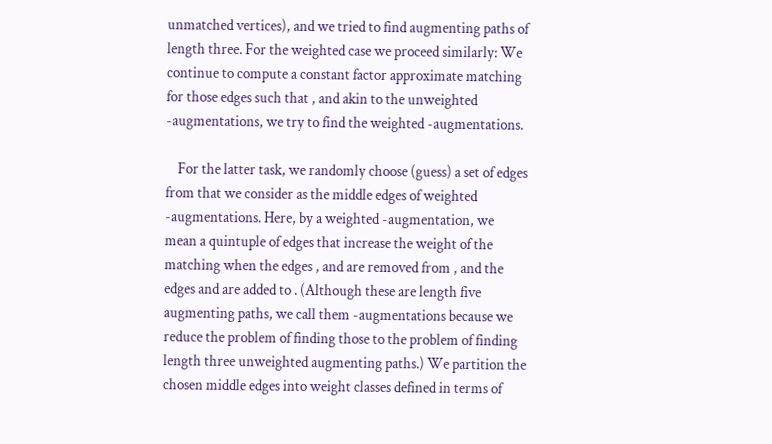unmatched vertices), and we tried to find augmenting paths of length three. For the weighted case we proceed similarly: We continue to compute a constant factor approximate matching for those edges such that , and akin to the unweighted -augmentations, we try to find the weighted -augmentations.

    For the latter task, we randomly choose (guess) a set of edges from that we consider as the middle edges of weighted -augmentations. Here, by a weighted -augmentation, we mean a quintuple of edges that increase the weight of the matching when the edges , and are removed from , and the edges and are added to . (Although these are length five augmenting paths, we call them -augmentations because we reduce the problem of finding those to the problem of finding length three unweighted augmenting paths.) We partition the chosen middle edges into weight classes defined in terms of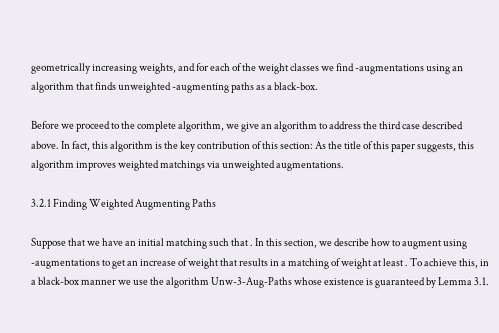geometrically increasing weights, and for each of the weight classes we find -augmentations using an algorithm that finds unweighted -augmenting paths as a black-box.

Before we proceed to the complete algorithm, we give an algorithm to address the third case described above. In fact, this algorithm is the key contribution of this section: As the title of this paper suggests, this algorithm improves weighted matchings via unweighted augmentations.

3.2.1 Finding Weighted Augmenting Paths

Suppose that we have an initial matching such that . In this section, we describe how to augment using -augmentations to get an increase of weight that results in a matching of weight at least . To achieve this, in a black-box manner we use the algorithm Unw-3-Aug-Paths whose existence is guaranteed by Lemma 3.1.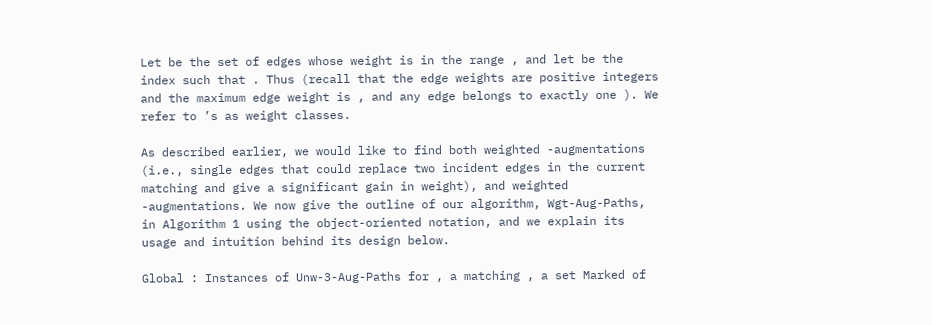Let be the set of edges whose weight is in the range , and let be the index such that . Thus (recall that the edge weights are positive integers and the maximum edge weight is , and any edge belongs to exactly one ). We refer to ’s as weight classes.

As described earlier, we would like to find both weighted -augmentations (i.e., single edges that could replace two incident edges in the current matching and give a significant gain in weight), and weighted -augmentations. We now give the outline of our algorithm, Wgt-Aug-Paths, in Algorithm 1 using the object-oriented notation, and we explain its usage and intuition behind its design below.

Global : Instances of Unw-3-Aug-Paths for , a matching , a set Marked of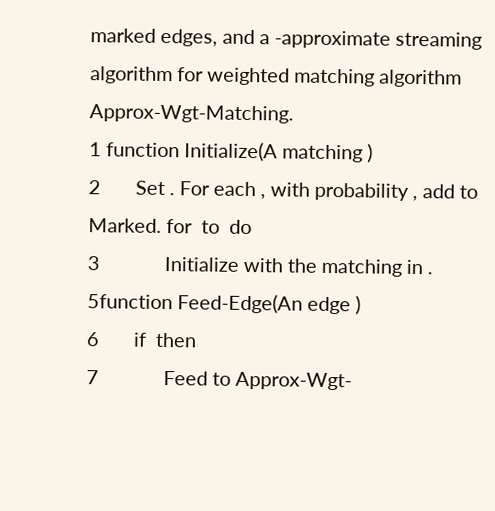marked edges, and a -approximate streaming algorithm for weighted matching algorithm Approx-Wgt-Matching.
1 function Initialize(A matching )
2       Set . For each , with probability , add to Marked. for  to  do
3             Initialize with the matching in .
5function Feed-Edge(An edge )
6       if  then
7             Feed to Approx-Wgt-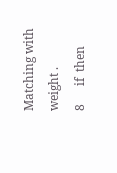Matching with weight .
8      if  then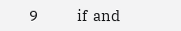9             if  and